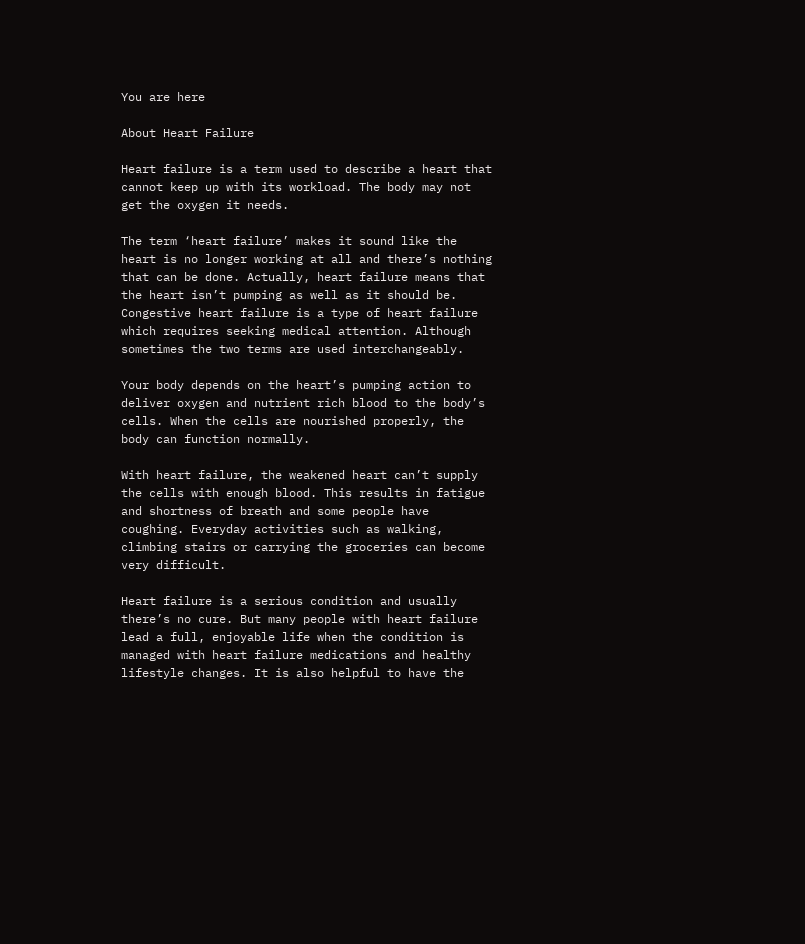You are here

About Heart Failure

Heart failure is a term used to describe a heart that cannot keep up with its workload. The body may not get the oxygen it needs.

The term ‘heart failure’ makes it sound like the heart is no longer working at all and there’s nothing that can be done. Actually, heart failure means that the heart isn’t pumping as well as it should be. Congestive heart failure is a type of heart failure which requires seeking medical attention. Although sometimes the two terms are used interchangeably.

Your body depends on the heart’s pumping action to deliver oxygen and nutrient rich blood to the body’s cells. When the cells are nourished properly, the body can function normally.

With heart failure, the weakened heart can’t supply the cells with enough blood. This results in fatigue and shortness of breath and some people have coughing. Everyday activities such as walking, climbing stairs or carrying the groceries can become very difficult.

Heart failure is a serious condition and usually there’s no cure. But many people with heart failure lead a full, enjoyable life when the condition is managed with heart failure medications and healthy lifestyle changes. It is also helpful to have the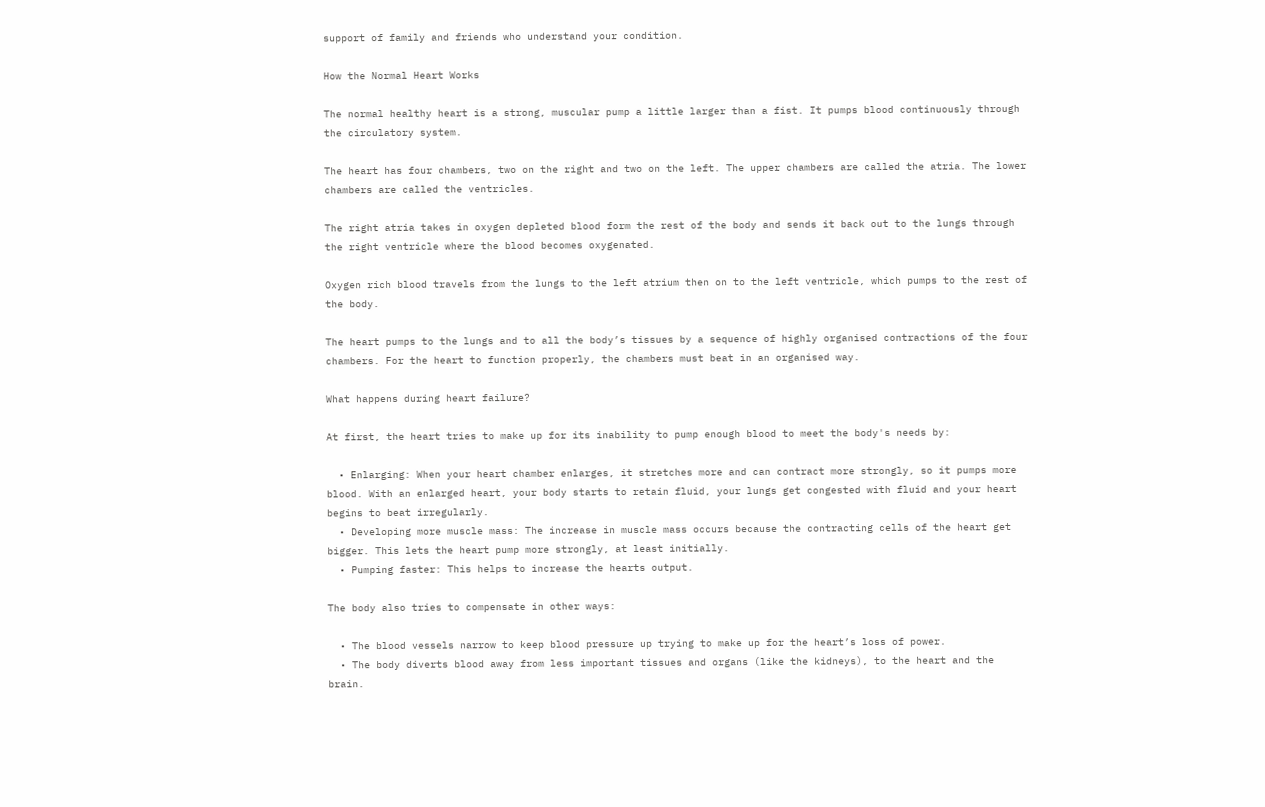support of family and friends who understand your condition.

How the Normal Heart Works

The normal healthy heart is a strong, muscular pump a little larger than a fist. It pumps blood continuously through the circulatory system.

The heart has four chambers, two on the right and two on the left. The upper chambers are called the atria. The lower chambers are called the ventricles.

The right atria takes in oxygen depleted blood form the rest of the body and sends it back out to the lungs through the right ventricle where the blood becomes oxygenated.

Oxygen rich blood travels from the lungs to the left atrium then on to the left ventricle, which pumps to the rest of the body.

The heart pumps to the lungs and to all the body’s tissues by a sequence of highly organised contractions of the four chambers. For the heart to function properly, the chambers must beat in an organised way.

What happens during heart failure?

At first, the heart tries to make up for its inability to pump enough blood to meet the body's needs by:

  • Enlarging: When your heart chamber enlarges, it stretches more and can contract more strongly, so it pumps more blood. With an enlarged heart, your body starts to retain fluid, your lungs get congested with fluid and your heart begins to beat irregularly.
  • Developing more muscle mass: The increase in muscle mass occurs because the contracting cells of the heart get bigger. This lets the heart pump more strongly, at least initially.
  • Pumping faster: This helps to increase the hearts output.

The body also tries to compensate in other ways:

  • The blood vessels narrow to keep blood pressure up trying to make up for the heart’s loss of power.
  • The body diverts blood away from less important tissues and organs (like the kidneys), to the heart and the brain.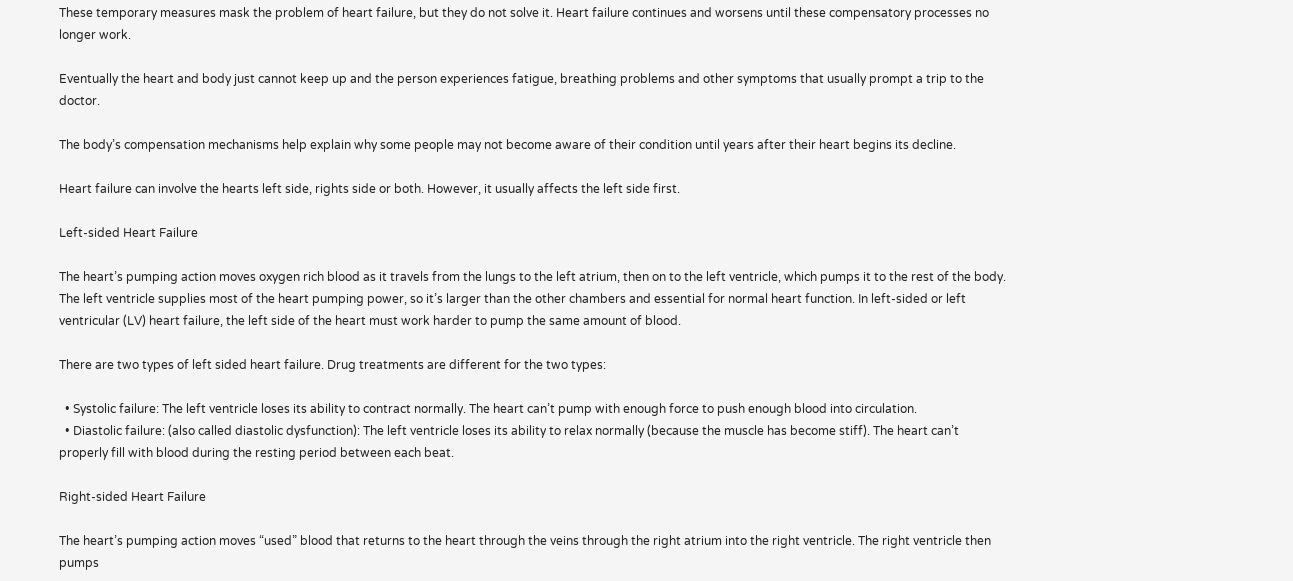These temporary measures mask the problem of heart failure, but they do not solve it. Heart failure continues and worsens until these compensatory processes no longer work.

Eventually the heart and body just cannot keep up and the person experiences fatigue, breathing problems and other symptoms that usually prompt a trip to the doctor.

The body’s compensation mechanisms help explain why some people may not become aware of their condition until years after their heart begins its decline.

Heart failure can involve the hearts left side, rights side or both. However, it usually affects the left side first.

Left-sided Heart Failure

The heart’s pumping action moves oxygen rich blood as it travels from the lungs to the left atrium, then on to the left ventricle, which pumps it to the rest of the body. The left ventricle supplies most of the heart pumping power, so it’s larger than the other chambers and essential for normal heart function. In left-sided or left ventricular (LV) heart failure, the left side of the heart must work harder to pump the same amount of blood.

There are two types of left sided heart failure. Drug treatments are different for the two types:

  • Systolic failure: The left ventricle loses its ability to contract normally. The heart can’t pump with enough force to push enough blood into circulation.
  • Diastolic failure: (also called diastolic dysfunction): The left ventricle loses its ability to relax normally (because the muscle has become stiff). The heart can’t properly fill with blood during the resting period between each beat.

Right-sided Heart Failure

The heart’s pumping action moves “used” blood that returns to the heart through the veins through the right atrium into the right ventricle. The right ventricle then pumps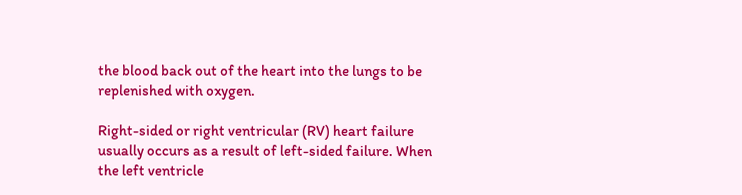the blood back out of the heart into the lungs to be replenished with oxygen.

Right-sided or right ventricular (RV) heart failure usually occurs as a result of left-sided failure. When the left ventricle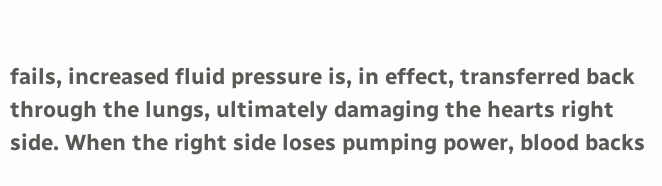fails, increased fluid pressure is, in effect, transferred back through the lungs, ultimately damaging the hearts right side. When the right side loses pumping power, blood backs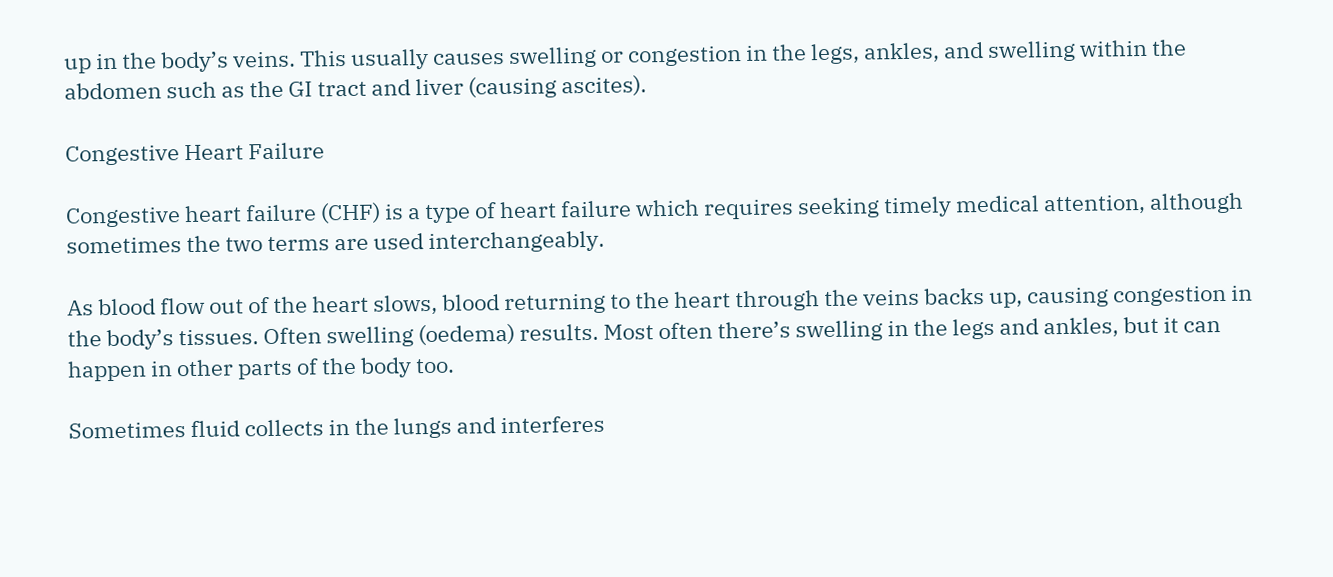up in the body’s veins. This usually causes swelling or congestion in the legs, ankles, and swelling within the abdomen such as the GI tract and liver (causing ascites).

Congestive Heart Failure

Congestive heart failure (CHF) is a type of heart failure which requires seeking timely medical attention, although sometimes the two terms are used interchangeably.

As blood flow out of the heart slows, blood returning to the heart through the veins backs up, causing congestion in the body’s tissues. Often swelling (oedema) results. Most often there’s swelling in the legs and ankles, but it can happen in other parts of the body too.

Sometimes fluid collects in the lungs and interferes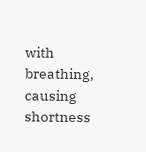with breathing, causing shortness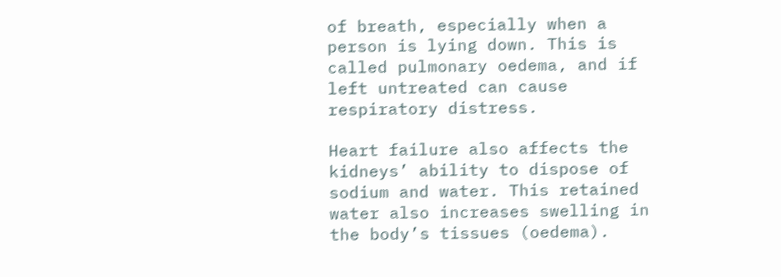of breath, especially when a person is lying down. This is called pulmonary oedema, and if left untreated can cause respiratory distress.

Heart failure also affects the kidneys’ ability to dispose of sodium and water. This retained water also increases swelling in the body’s tissues (oedema).